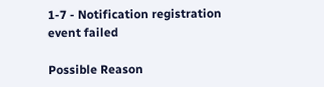1-7 - Notification registration event failed

Possible Reason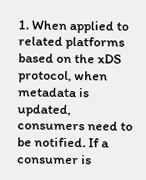1. When applied to related platforms based on the xDS protocol, when metadata is updated, consumers need to be notified. If a consumer is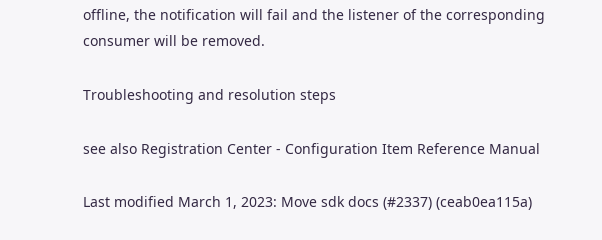offline, the notification will fail and the listener of the corresponding consumer will be removed.

Troubleshooting and resolution steps

see also Registration Center - Configuration Item Reference Manual

Last modified March 1, 2023: Move sdk docs (#2337) (ceab0ea115a)